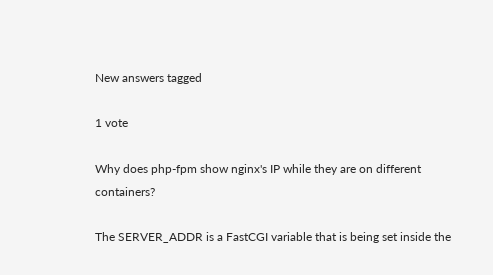New answers tagged

1 vote

Why does php-fpm show nginx's IP while they are on different containers?

The SERVER_ADDR is a FastCGI variable that is being set inside the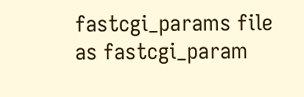fastcgi_params file as fastcgi_param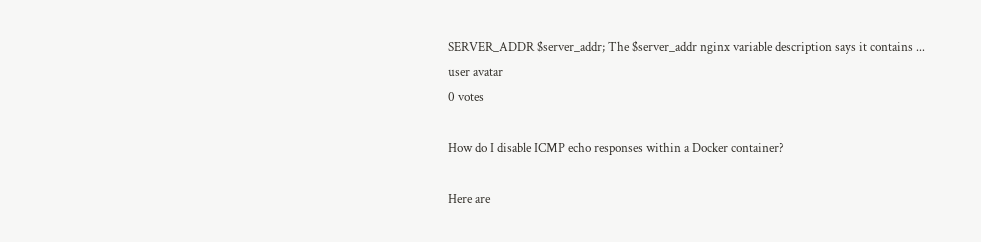SERVER_ADDR $server_addr; The $server_addr nginx variable description says it contains ...
user avatar
0 votes

How do I disable ICMP echo responses within a Docker container?

Here are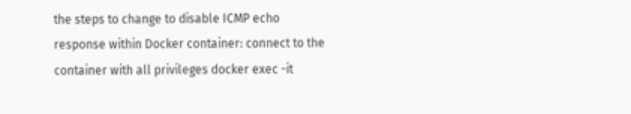the steps to change to disable ICMP echo response within Docker container: connect to the container with all privileges docker exec -it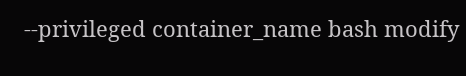--privileged container_name bash modify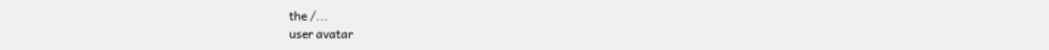the /...
user avatar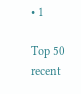• 1

Top 50 recent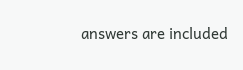answers are included